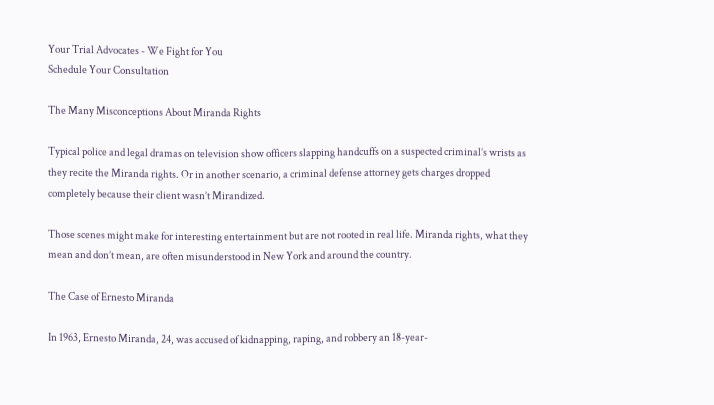Your Trial Advocates - We Fight for You
Schedule Your Consultation

The Many Misconceptions About Miranda Rights

Typical police and legal dramas on television show officers slapping handcuffs on a suspected criminal’s wrists as they recite the Miranda rights. Or in another scenario, a criminal defense attorney gets charges dropped completely because their client wasn’t Mirandized.

Those scenes might make for interesting entertainment but are not rooted in real life. Miranda rights, what they mean and don’t mean, are often misunderstood in New York and around the country.

The Case of Ernesto Miranda

In 1963, Ernesto Miranda, 24, was accused of kidnapping, raping, and robbery an 18-year-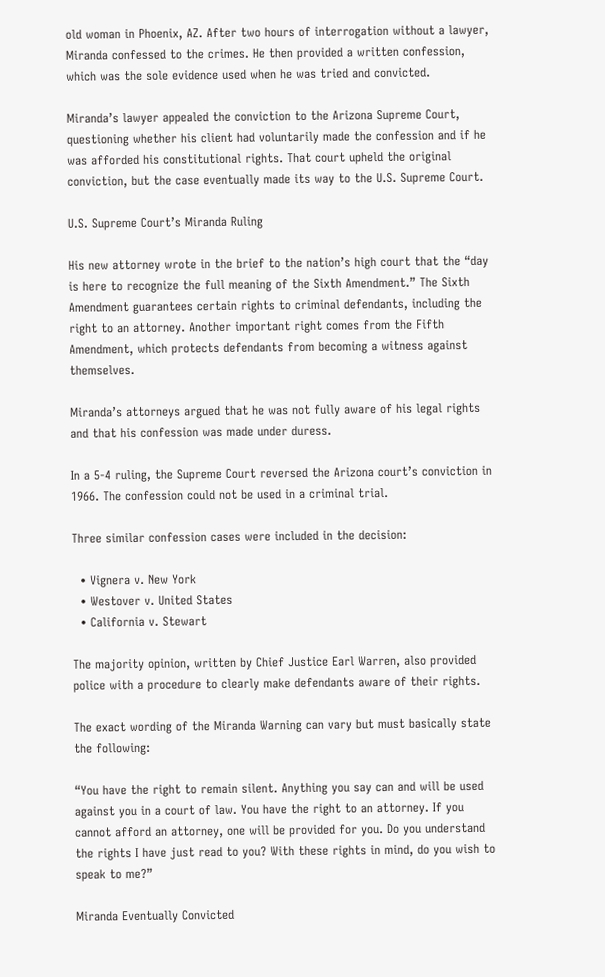old woman in Phoenix, AZ. After two hours of interrogation without a lawyer, Miranda confessed to the crimes. He then provided a written confession, which was the sole evidence used when he was tried and convicted.

Miranda’s lawyer appealed the conviction to the Arizona Supreme Court, questioning whether his client had voluntarily made the confession and if he was afforded his constitutional rights. That court upheld the original conviction, but the case eventually made its way to the U.S. Supreme Court.

U.S. Supreme Court’s Miranda Ruling

His new attorney wrote in the brief to the nation’s high court that the “day is here to recognize the full meaning of the Sixth Amendment.” The Sixth Amendment guarantees certain rights to criminal defendants, including the right to an attorney. Another important right comes from the Fifth Amendment, which protects defendants from becoming a witness against themselves.

Miranda’s attorneys argued that he was not fully aware of his legal rights and that his confession was made under duress.

In a 5-4 ruling, the Supreme Court reversed the Arizona court’s conviction in 1966. The confession could not be used in a criminal trial.

Three similar confession cases were included in the decision:

  • Vignera v. New York
  • Westover v. United States
  • California v. Stewart

The majority opinion, written by Chief Justice Earl Warren, also provided police with a procedure to clearly make defendants aware of their rights.

The exact wording of the Miranda Warning can vary but must basically state the following:

“You have the right to remain silent. Anything you say can and will be used against you in a court of law. You have the right to an attorney. If you cannot afford an attorney, one will be provided for you. Do you understand the rights I have just read to you? With these rights in mind, do you wish to speak to me?”

Miranda Eventually Convicted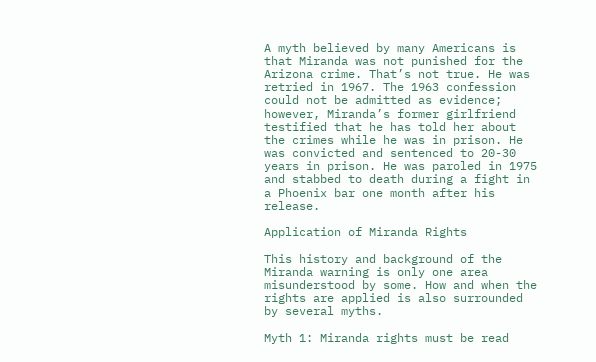A myth believed by many Americans is that Miranda was not punished for the Arizona crime. That’s not true. He was retried in 1967. The 1963 confession could not be admitted as evidence; however, Miranda’s former girlfriend testified that he has told her about the crimes while he was in prison. He was convicted and sentenced to 20-30 years in prison. He was paroled in 1975 and stabbed to death during a fight in a Phoenix bar one month after his release.

Application of Miranda Rights

This history and background of the Miranda warning is only one area misunderstood by some. How and when the rights are applied is also surrounded by several myths.

Myth 1: Miranda rights must be read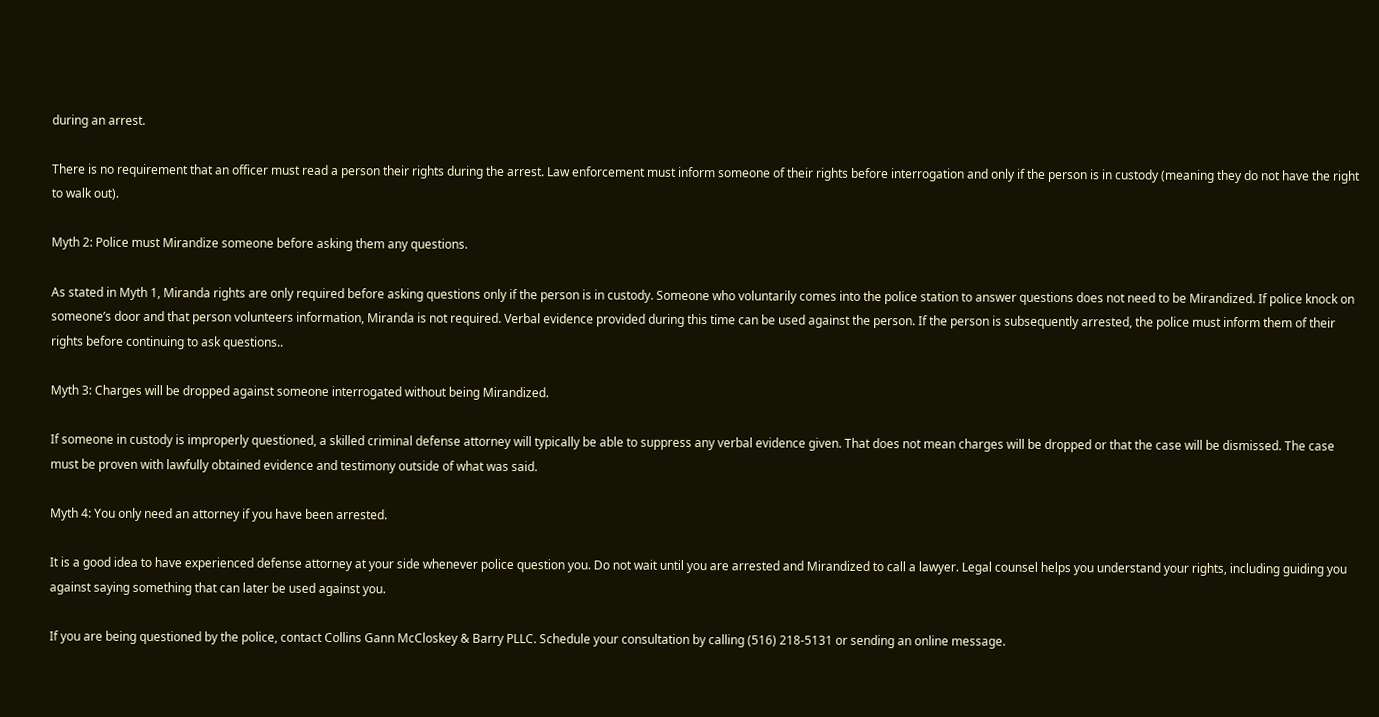during an arrest.

There is no requirement that an officer must read a person their rights during the arrest. Law enforcement must inform someone of their rights before interrogation and only if the person is in custody (meaning they do not have the right to walk out).

Myth 2: Police must Mirandize someone before asking them any questions.

As stated in Myth 1, Miranda rights are only required before asking questions only if the person is in custody. Someone who voluntarily comes into the police station to answer questions does not need to be Mirandized. If police knock on someone’s door and that person volunteers information, Miranda is not required. Verbal evidence provided during this time can be used against the person. If the person is subsequently arrested, the police must inform them of their rights before continuing to ask questions..

Myth 3: Charges will be dropped against someone interrogated without being Mirandized.

If someone in custody is improperly questioned, a skilled criminal defense attorney will typically be able to suppress any verbal evidence given. That does not mean charges will be dropped or that the case will be dismissed. The case must be proven with lawfully obtained evidence and testimony outside of what was said.

Myth 4: You only need an attorney if you have been arrested.

It is a good idea to have experienced defense attorney at your side whenever police question you. Do not wait until you are arrested and Mirandized to call a lawyer. Legal counsel helps you understand your rights, including guiding you against saying something that can later be used against you.

If you are being questioned by the police, contact Collins Gann McCloskey & Barry PLLC. Schedule your consultation by calling (516) 218-5131 or sending an online message.